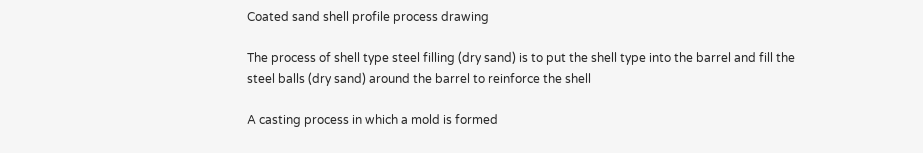Coated sand shell profile process drawing

The process of shell type steel filling (dry sand) is to put the shell type into the barrel and fill the steel balls (dry sand) around the barrel to reinforce the shell

A casting process in which a mold is formed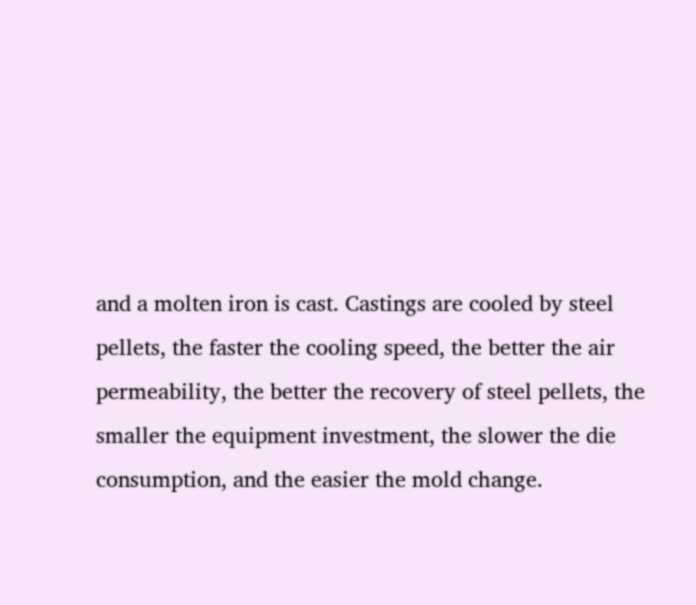and a molten iron is cast. Castings are cooled by steel pellets, the faster the cooling speed, the better the air permeability, the better the recovery of steel pellets, the smaller the equipment investment, the slower the die consumption, and the easier the mold change.